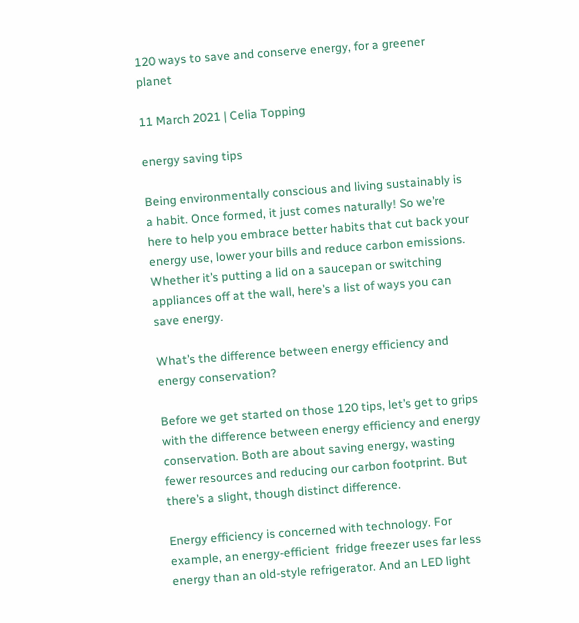120 ways to save and conserve energy, for a greener planet

11 March 2021 | Celia Topping

energy saving tips

Being environmentally conscious and living sustainably is a habit. Once formed, it just comes naturally! So we’re here to help you embrace better habits that cut back your energy use, lower your bills and reduce carbon emissions. Whether it’s putting a lid on a saucepan or switching appliances off at the wall, here’s a list of ways you can save energy.

What’s the difference between energy efficiency and energy conservation?

Before we get started on those 120 tips, let’s get to grips with the difference between energy efficiency and energy conservation. Both are about saving energy, wasting fewer resources and reducing our carbon footprint. But there’s a slight, though distinct difference.

Energy efficiency is concerned with technology. For example, an energy-efficient  fridge freezer uses far less energy than an old-style refrigerator. And an LED light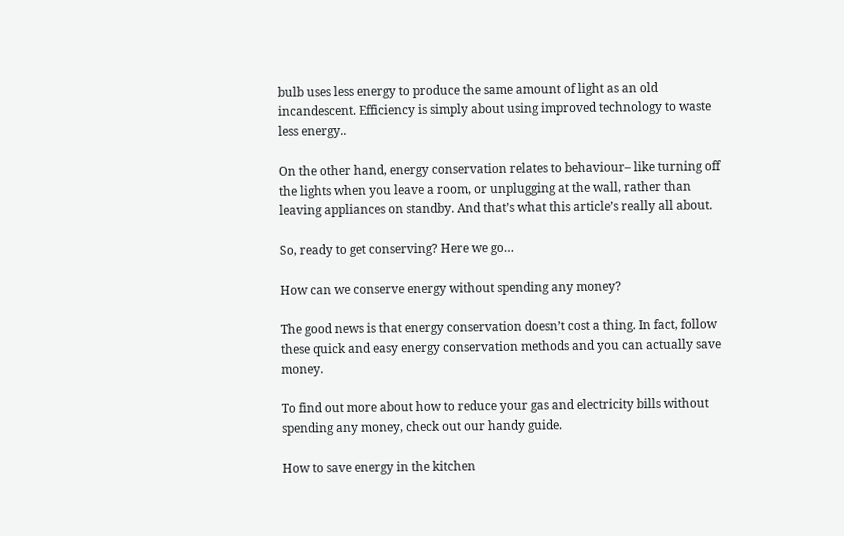bulb uses less energy to produce the same amount of light as an old incandescent. Efficiency is simply about using improved technology to waste less energy..

On the other hand, energy conservation relates to behaviour– like turning off the lights when you leave a room, or unplugging at the wall, rather than leaving appliances on standby. And that’s what this article’s really all about.

So, ready to get conserving? Here we go…

How can we conserve energy without spending any money?

The good news is that energy conservation doesn’t cost a thing. In fact, follow these quick and easy energy conservation methods and you can actually save money.

To find out more about how to reduce your gas and electricity bills without spending any money, check out our handy guide.

How to save energy in the kitchen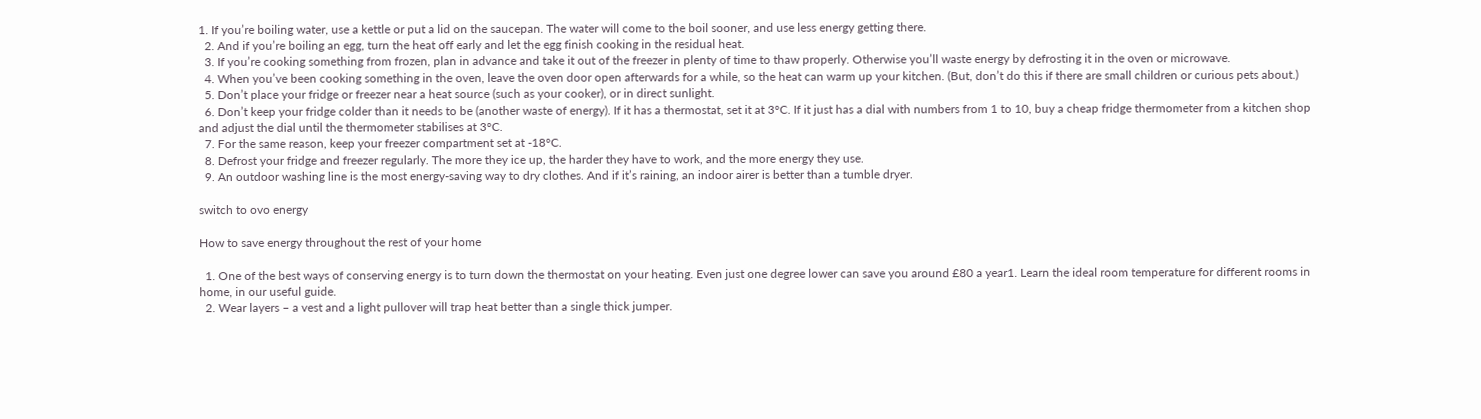1. If you’re boiling water, use a kettle or put a lid on the saucepan. The water will come to the boil sooner, and use less energy getting there.
  2. And if you’re boiling an egg, turn the heat off early and let the egg finish cooking in the residual heat.
  3. If you’re cooking something from frozen, plan in advance and take it out of the freezer in plenty of time to thaw properly. Otherwise you’ll waste energy by defrosting it in the oven or microwave.
  4. When you’ve been cooking something in the oven, leave the oven door open afterwards for a while, so the heat can warm up your kitchen. (But, don’t do this if there are small children or curious pets about.)
  5. Don’t place your fridge or freezer near a heat source (such as your cooker), or in direct sunlight.
  6. Don’t keep your fridge colder than it needs to be (another waste of energy). If it has a thermostat, set it at 3°C. If it just has a dial with numbers from 1 to 10, buy a cheap fridge thermometer from a kitchen shop and adjust the dial until the thermometer stabilises at 3°C.
  7. For the same reason, keep your freezer compartment set at -18°C.
  8. Defrost your fridge and freezer regularly. The more they ice up, the harder they have to work, and the more energy they use.
  9. An outdoor washing line is the most energy-saving way to dry clothes. And if it’s raining, an indoor airer is better than a tumble dryer.

switch to ovo energy

How to save energy throughout the rest of your home

  1. One of the best ways of conserving energy is to turn down the thermostat on your heating. Even just one degree lower can save you around £80 a year1. Learn the ideal room temperature for different rooms in home, in our useful guide.
  2. Wear layers – a vest and a light pullover will trap heat better than a single thick jumper.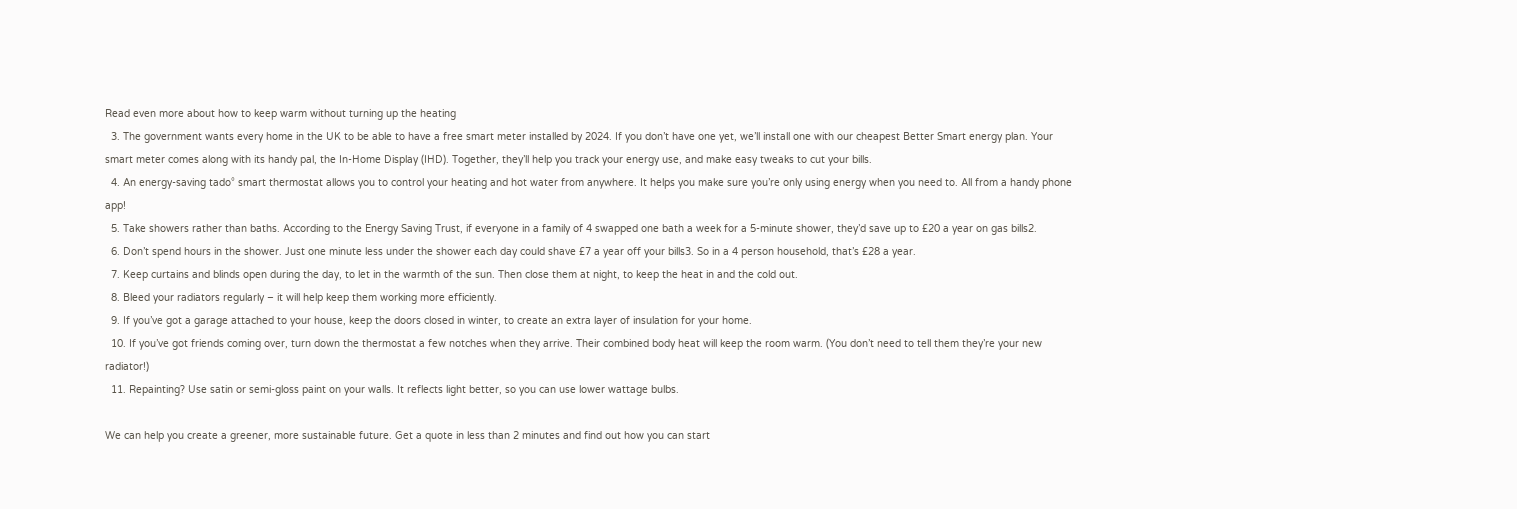Read even more about how to keep warm without turning up the heating
  3. The government wants every home in the UK to be able to have a free smart meter installed by 2024. If you don’t have one yet, we’ll install one with our cheapest Better Smart energy plan. Your smart meter comes along with its handy pal, the In-Home Display (IHD). Together, they’ll help you track your energy use, and make easy tweaks to cut your bills.
  4. An energy-saving tado° smart thermostat allows you to control your heating and hot water from anywhere. It helps you make sure you’re only using energy when you need to. All from a handy phone app!
  5. Take showers rather than baths. According to the Energy Saving Trust, if everyone in a family of 4 swapped one bath a week for a 5-minute shower, they’d save up to £20 a year on gas bills2.
  6. Don’t spend hours in the shower. Just one minute less under the shower each day could shave £7 a year off your bills3. So in a 4 person household, that’s £28 a year.
  7. Keep curtains and blinds open during the day, to let in the warmth of the sun. Then close them at night, to keep the heat in and the cold out.
  8. Bleed your radiators regularly – it will help keep them working more efficiently.
  9. If you’ve got a garage attached to your house, keep the doors closed in winter, to create an extra layer of insulation for your home.
  10. If you’ve got friends coming over, turn down the thermostat a few notches when they arrive. Their combined body heat will keep the room warm. (You don’t need to tell them they’re your new radiator!)
  11. Repainting? Use satin or semi-gloss paint on your walls. It reflects light better, so you can use lower wattage bulbs.

We can help you create a greener, more sustainable future. Get a quote in less than 2 minutes and find out how you can start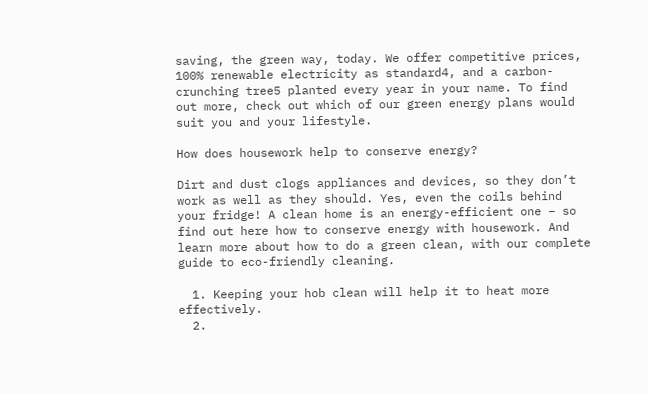saving, the green way, today. We offer competitive prices, 100% renewable electricity as standard4, and a carbon-crunching tree5 planted every year in your name. To find out more, check out which of our green energy plans would suit you and your lifestyle.

How does housework help to conserve energy?

Dirt and dust clogs appliances and devices, so they don’t work as well as they should. Yes, even the coils behind your fridge! A clean home is an energy-efficient one – so find out here how to conserve energy with housework. And learn more about how to do a green clean, with our complete guide to eco-friendly cleaning.

  1. Keeping your hob clean will help it to heat more effectively.
  2.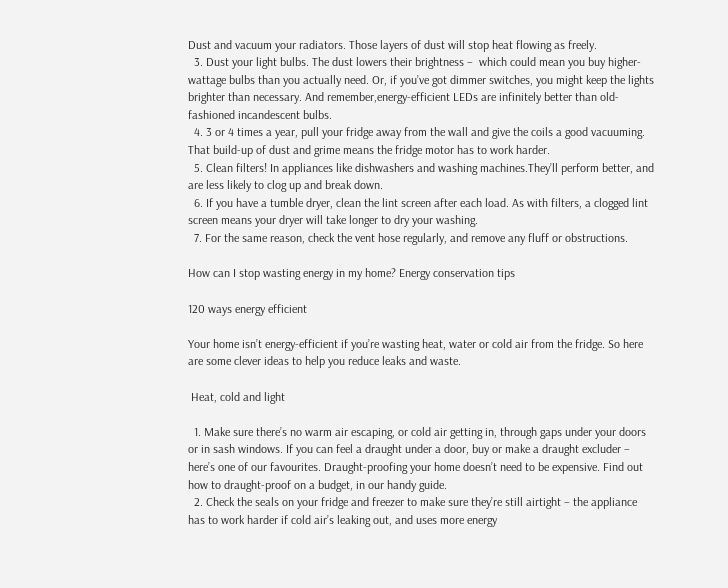Dust and vacuum your radiators. Those layers of dust will stop heat flowing as freely.
  3. Dust your light bulbs. The dust lowers their brightness –  which could mean you buy higher-wattage bulbs than you actually need. Or, if you’ve got dimmer switches, you might keep the lights brighter than necessary. And remember,energy-efficient LEDs are infinitely better than old-fashioned incandescent bulbs.
  4. 3 or 4 times a year, pull your fridge away from the wall and give the coils a good vacuuming. That build-up of dust and grime means the fridge motor has to work harder.
  5. Clean filters! In appliances like dishwashers and washing machines.They’ll perform better, and are less likely to clog up and break down.
  6. If you have a tumble dryer, clean the lint screen after each load. As with filters, a clogged lint screen means your dryer will take longer to dry your washing.
  7. For the same reason, check the vent hose regularly, and remove any fluff or obstructions.

How can I stop wasting energy in my home? Energy conservation tips

120 ways energy efficient

Your home isn’t energy-efficient if you’re wasting heat, water or cold air from the fridge. So here are some clever ideas to help you reduce leaks and waste.

 Heat, cold and light

  1. Make sure there’s no warm air escaping, or cold air getting in, through gaps under your doors or in sash windows. If you can feel a draught under a door, buy or make a draught excluder – here’s one of our favourites. Draught-proofing your home doesn’t need to be expensive. Find out how to draught-proof on a budget, in our handy guide.
  2. Check the seals on your fridge and freezer to make sure they’re still airtight – the appliance has to work harder if cold air’s leaking out, and uses more energy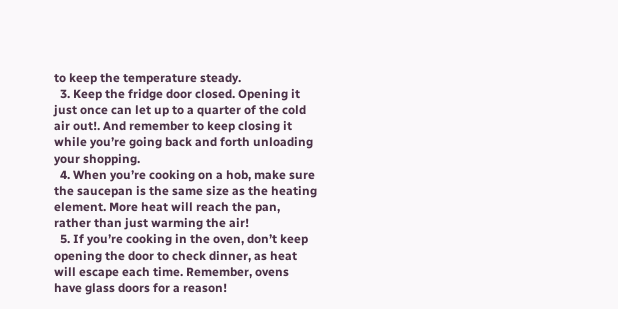to keep the temperature steady.
  3. Keep the fridge door closed. Opening it just once can let up to a quarter of the cold air out!. And remember to keep closing it  while you’re going back and forth unloading your shopping.
  4. When you’re cooking on a hob, make sure the saucepan is the same size as the heating element. More heat will reach the pan, rather than just warming the air!
  5. If you’re cooking in the oven, don’t keep opening the door to check dinner, as heat will escape each time. Remember, ovens have glass doors for a reason!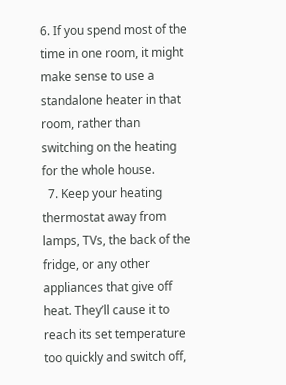6. If you spend most of the time in one room, it might make sense to use a standalone heater in that room, rather than switching on the heating for the whole house.
  7. Keep your heating thermostat away from lamps, TVs, the back of the fridge, or any other appliances that give off heat. They’ll cause it to reach its set temperature too quickly and switch off,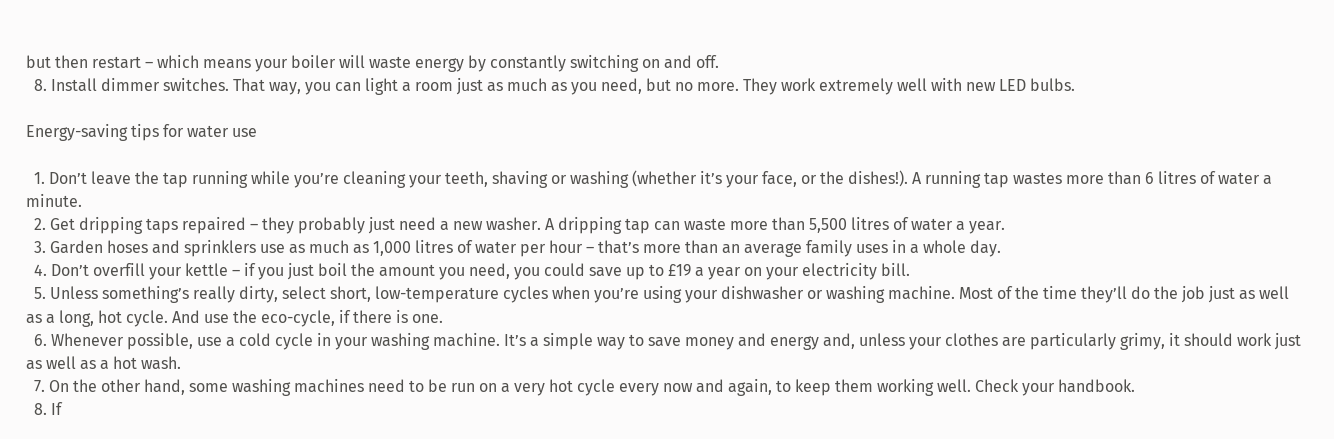but then restart – which means your boiler will waste energy by constantly switching on and off.
  8. Install dimmer switches. That way, you can light a room just as much as you need, but no more. They work extremely well with new LED bulbs.

Energy-saving tips for water use

  1. Don’t leave the tap running while you’re cleaning your teeth, shaving or washing (whether it’s your face, or the dishes!). A running tap wastes more than 6 litres of water a minute.
  2. Get dripping taps repaired – they probably just need a new washer. A dripping tap can waste more than 5,500 litres of water a year.
  3. Garden hoses and sprinklers use as much as 1,000 litres of water per hour – that’s more than an average family uses in a whole day.
  4. Don’t overfill your kettle – if you just boil the amount you need, you could save up to £19 a year on your electricity bill.
  5. Unless something’s really dirty, select short, low-temperature cycles when you’re using your dishwasher or washing machine. Most of the time they’ll do the job just as well as a long, hot cycle. And use the eco-cycle, if there is one.
  6. Whenever possible, use a cold cycle in your washing machine. It’s a simple way to save money and energy and, unless your clothes are particularly grimy, it should work just as well as a hot wash.
  7. On the other hand, some washing machines need to be run on a very hot cycle every now and again, to keep them working well. Check your handbook.
  8. If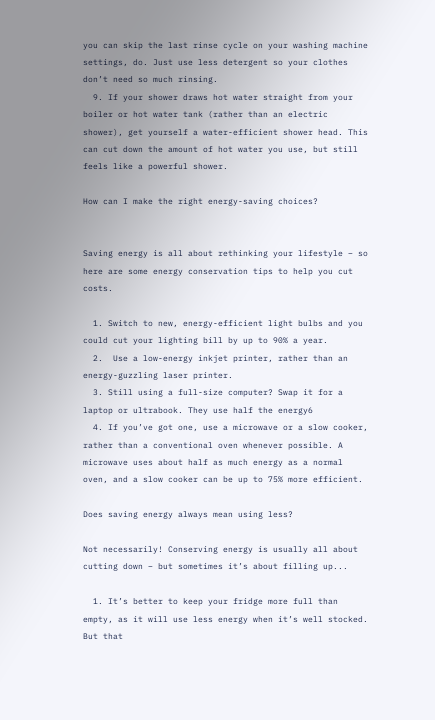you can skip the last rinse cycle on your washing machine settings, do. Just use less detergent so your clothes don’t need so much rinsing.
  9. If your shower draws hot water straight from your boiler or hot water tank (rather than an electric shower), get yourself a water-efficient shower head. This can cut down the amount of hot water you use, but still feels like a powerful shower.

How can I make the right energy-saving choices?


Saving energy is all about rethinking your lifestyle – so here are some energy conservation tips to help you cut costs.

  1. Switch to new, energy-efficient light bulbs and you could cut your lighting bill by up to 90% a year.
  2.  Use a low-energy inkjet printer, rather than an energy-guzzling laser printer.
  3. Still using a full-size computer? Swap it for a laptop or ultrabook. They use half the energy6
  4. If you’ve got one, use a microwave or a slow cooker, rather than a conventional oven whenever possible. A microwave uses about half as much energy as a normal oven, and a slow cooker can be up to 75% more efficient.

Does saving energy always mean using less?

Not necessarily! Conserving energy is usually all about cutting down – but sometimes it’s about filling up...

  1. It’s better to keep your fridge more full than empty, as it will use less energy when it’s well stocked. But that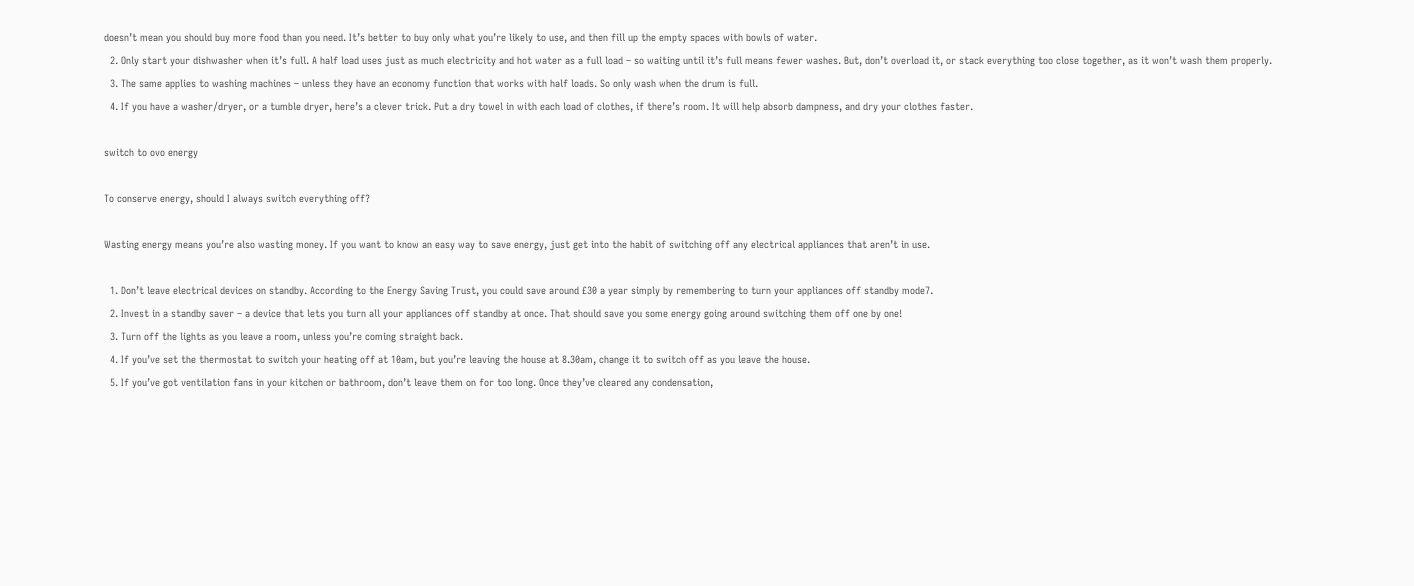doesn’t mean you should buy more food than you need. It’s better to buy only what you’re likely to use, and then fill up the empty spaces with bowls of water.
  2. Only start your dishwasher when it’s full. A half load uses just as much electricity and hot water as a full load – so waiting until it’s full means fewer washes. But, don’t overload it, or stack everything too close together, as it won’t wash them properly.
  3. The same applies to washing machines – unless they have an economy function that works with half loads. So only wash when the drum is full.
  4. If you have a washer/dryer, or a tumble dryer, here’s a clever trick. Put a dry towel in with each load of clothes, if there’s room. It will help absorb dampness, and dry your clothes faster.

switch to ovo energy

To conserve energy, should I always switch everything off?

Wasting energy means you’re also wasting money. If you want to know an easy way to save energy, just get into the habit of switching off any electrical appliances that aren’t in use.

  1. Don’t leave electrical devices on standby. According to the Energy Saving Trust, you could save around £30 a year simply by remembering to turn your appliances off standby mode7.
  2. Invest in a standby saver – a device that lets you turn all your appliances off standby at once. That should save you some energy going around switching them off one by one!
  3. Turn off the lights as you leave a room, unless you’re coming straight back.
  4. If you’ve set the thermostat to switch your heating off at 10am, but you’re leaving the house at 8.30am, change it to switch off as you leave the house.
  5. If you’ve got ventilation fans in your kitchen or bathroom, don’t leave them on for too long. Once they’ve cleared any condensation,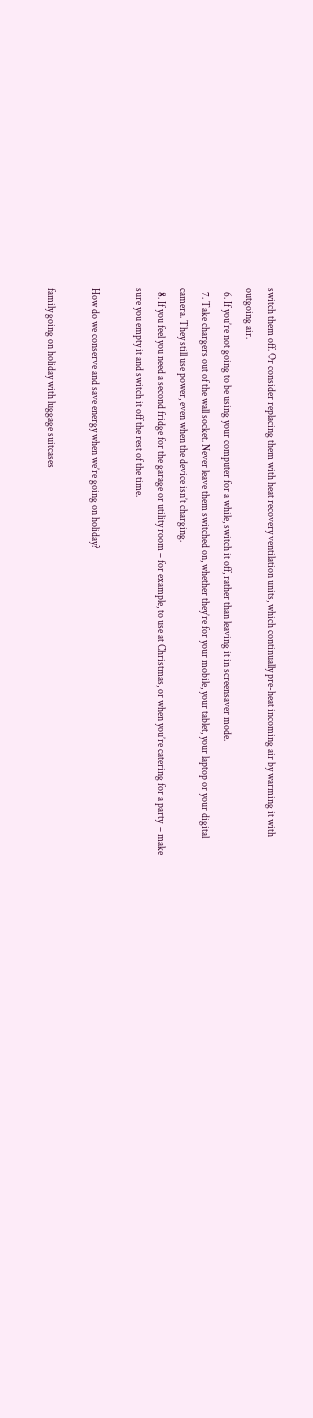switch them off. Or consider replacing them with heat recovery ventilation units, which continually pre-heat incoming air by warming it with outgoing air.
  6. If you’re not going to be using your computer for a while, switch it off, rather than leaving it in screensaver mode.
  7. Take chargers out of the wall socket. Never leave them switched on, whether they’re for your mobile, your tablet, your laptop or your digital camera. They still use power, even when the device isn’t charging.
  8. If you feel you need a second fridge for the garage or utility room – for example, to use at Christmas, or when you’re catering for a party  – make sure you empty it and switch it off the rest of the time.

How do we conserve and save energy when we’re going on holiday?

family going on holiday with luggage suitcases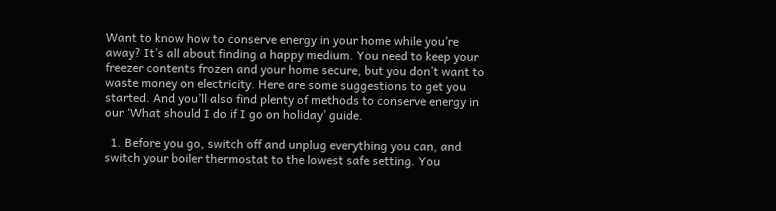Want to know how to conserve energy in your home while you’re away? It’s all about finding a happy medium. You need to keep your freezer contents frozen and your home secure, but you don’t want to waste money on electricity. Here are some suggestions to get you started. And you’ll also find plenty of methods to conserve energy in our ‘What should I do if I go on holiday’ guide.

  1. Before you go, switch off and unplug everything you can, and switch your boiler thermostat to the lowest safe setting. You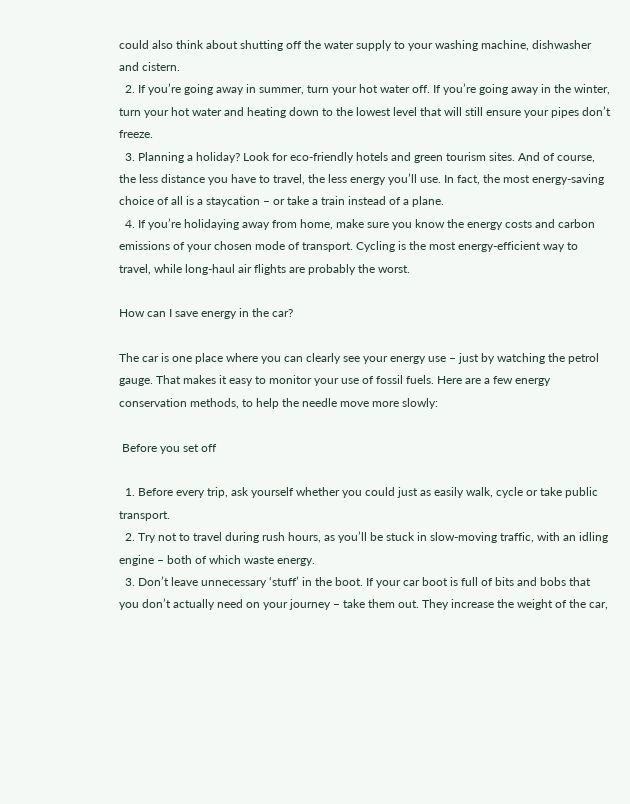could also think about shutting off the water supply to your washing machine, dishwasher and cistern.
  2. If you’re going away in summer, turn your hot water off. If you’re going away in the winter, turn your hot water and heating down to the lowest level that will still ensure your pipes don’t freeze.
  3. Planning a holiday? Look for eco-friendly hotels and green tourism sites. And of course, the less distance you have to travel, the less energy you’ll use. In fact, the most energy-saving choice of all is a staycation – or take a train instead of a plane.
  4. If you’re holidaying away from home, make sure you know the energy costs and carbon emissions of your chosen mode of transport. Cycling is the most energy-efficient way to travel, while long-haul air flights are probably the worst.

How can I save energy in the car?

The car is one place where you can clearly see your energy use – just by watching the petrol gauge. That makes it easy to monitor your use of fossil fuels. Here are a few energy conservation methods, to help the needle move more slowly:

 Before you set off

  1. Before every trip, ask yourself whether you could just as easily walk, cycle or take public transport.
  2. Try not to travel during rush hours, as you’ll be stuck in slow-moving traffic, with an idling engine – both of which waste energy.
  3. Don’t leave unnecessary ‘stuff’ in the boot. If your car boot is full of bits and bobs that you don’t actually need on your journey – take them out. They increase the weight of the car,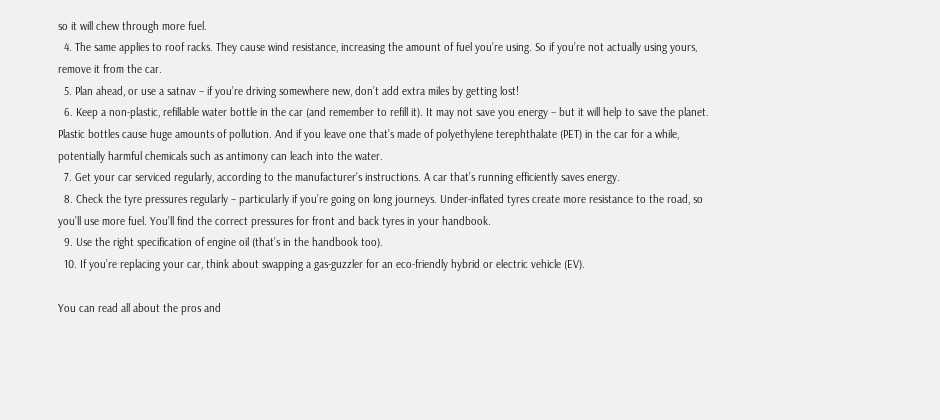so it will chew through more fuel.
  4. The same applies to roof racks. They cause wind resistance, increasing the amount of fuel you’re using. So if you’re not actually using yours, remove it from the car.
  5. Plan ahead, or use a satnav – if you’re driving somewhere new, don’t add extra miles by getting lost!
  6. Keep a non-plastic, refillable water bottle in the car (and remember to refill it). It may not save you energy – but it will help to save the planet. Plastic bottles cause huge amounts of pollution. And if you leave one that’s made of polyethylene terephthalate (PET) in the car for a while, potentially harmful chemicals such as antimony can leach into the water.
  7. Get your car serviced regularly, according to the manufacturer’s instructions. A car that’s running efficiently saves energy.
  8. Check the tyre pressures regularly – particularly if you’re going on long journeys. Under-inflated tyres create more resistance to the road, so you’ll use more fuel. You’ll find the correct pressures for front and back tyres in your handbook.
  9. Use the right specification of engine oil (that’s in the handbook too).
  10. If you’re replacing your car, think about swapping a gas-guzzler for an eco-friendly hybrid or electric vehicle (EV).

You can read all about the pros and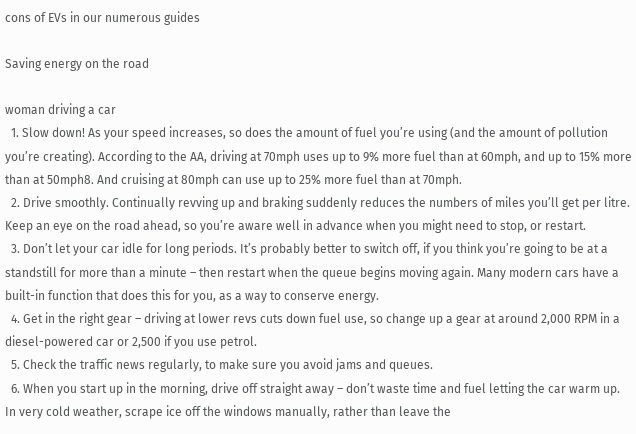cons of EVs in our numerous guides

Saving energy on the road

woman driving a car
  1. Slow down! As your speed increases, so does the amount of fuel you’re using (and the amount of pollution you’re creating). According to the AA, driving at 70mph uses up to 9% more fuel than at 60mph, and up to 15% more than at 50mph8. And cruising at 80mph can use up to 25% more fuel than at 70mph.
  2. Drive smoothly. Continually revving up and braking suddenly reduces the numbers of miles you’ll get per litre. Keep an eye on the road ahead, so you’re aware well in advance when you might need to stop, or restart.
  3. Don’t let your car idle for long periods. It’s probably better to switch off, if you think you’re going to be at a standstill for more than a minute – then restart when the queue begins moving again. Many modern cars have a built-in function that does this for you, as a way to conserve energy.
  4. Get in the right gear – driving at lower revs cuts down fuel use, so change up a gear at around 2,000 RPM in a diesel-powered car or 2,500 if you use petrol.
  5. Check the traffic news regularly, to make sure you avoid jams and queues.
  6. When you start up in the morning, drive off straight away – don’t waste time and fuel letting the car warm up. In very cold weather, scrape ice off the windows manually, rather than leave the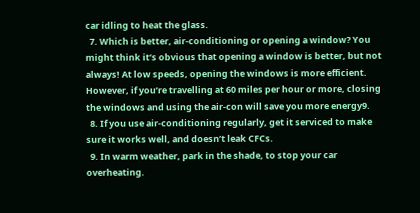car idling to heat the glass.
  7. Which is better, air-conditioning or opening a window? You might think it’s obvious that opening a window is better, but not always! At low speeds, opening the windows is more efficient. However, if you’re travelling at 60 miles per hour or more, closing the windows and using the air-con will save you more energy9.
  8. If you use air-conditioning regularly, get it serviced to make sure it works well, and doesn’t leak CFCs.
  9. In warm weather, park in the shade, to stop your car overheating.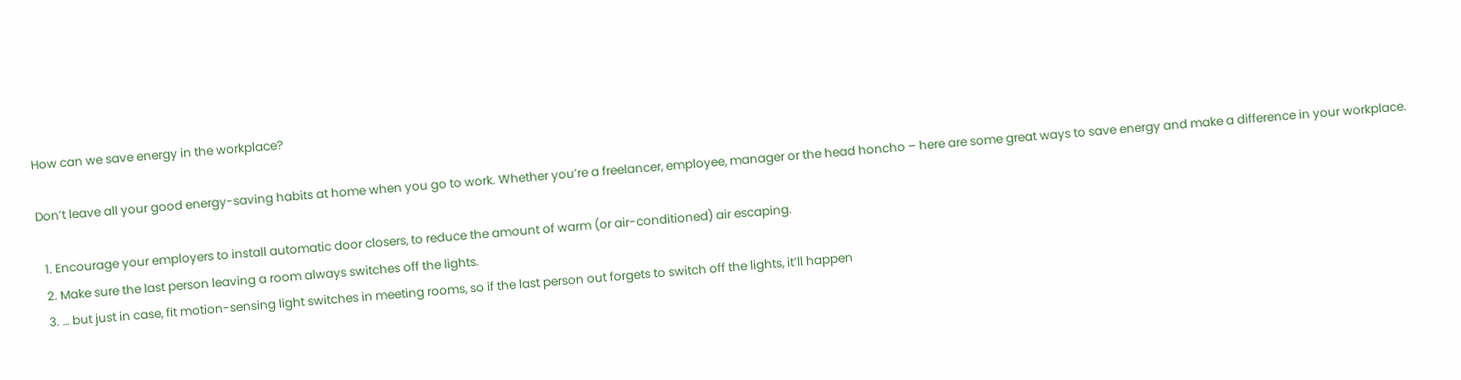How can we save energy in the workplace?

Don’t leave all your good energy-saving habits at home when you go to work. Whether you’re a freelancer, employee, manager or the head honcho – here are some great ways to save energy and make a difference in your workplace.

  1. Encourage your employers to install automatic door closers, to reduce the amount of warm (or air-conditioned) air escaping.
  2. Make sure the last person leaving a room always switches off the lights.
  3. … but just in case, fit motion-sensing light switches in meeting rooms, so if the last person out forgets to switch off the lights, it’ll happen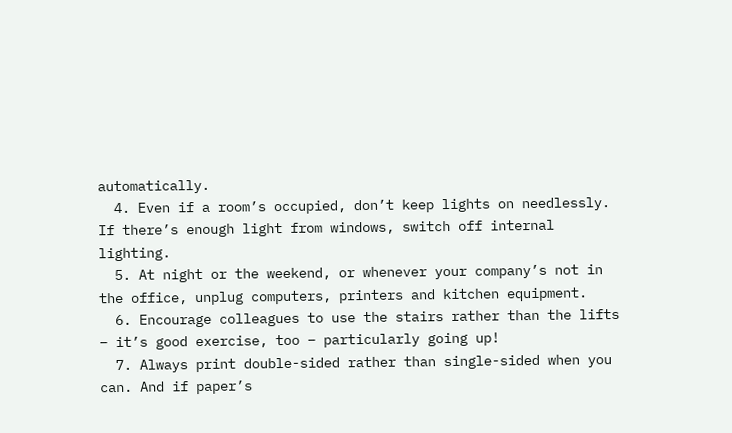automatically.
  4. Even if a room’s occupied, don’t keep lights on needlessly. If there’s enough light from windows, switch off internal lighting.
  5. At night or the weekend, or whenever your company’s not in the office, unplug computers, printers and kitchen equipment.
  6. Encourage colleagues to use the stairs rather than the lifts – it’s good exercise, too – particularly going up!
  7. Always print double-sided rather than single-sided when you can. And if paper’s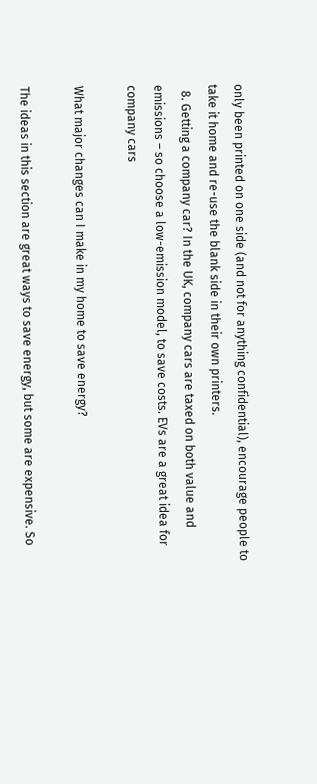only been printed on one side (and not for anything confidential), encourage people to take it home and re-use the blank side in their own printers.
  8. Getting a company car? In the UK, company cars are taxed on both value and emissions – so choose a low-emission model, to save costs. EVs are a great idea for company cars

What major changes can I make in my home to save energy?

The ideas in this section are great ways to save energy, but some are expensive. So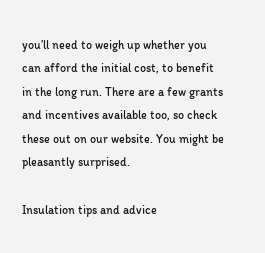you’ll need to weigh up whether you can afford the initial cost, to benefit in the long run. There are a few grants and incentives available too, so check these out on our website. You might be pleasantly surprised.

Insulation tips and advice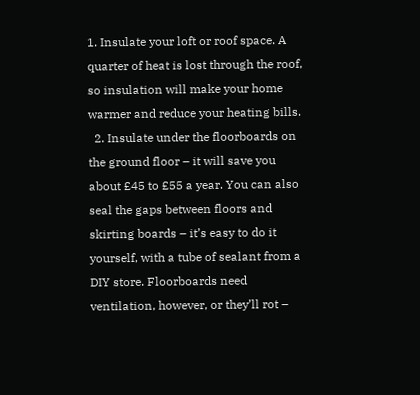1. Insulate your loft or roof space. A quarter of heat is lost through the roof, so insulation will make your home warmer and reduce your heating bills.
  2. Insulate under the floorboards on the ground floor – it will save you about £45 to £55 a year. You can also seal the gaps between floors and skirting boards – it’s easy to do it yourself, with a tube of sealant from a DIY store. Floorboards need ventilation, however, or they’ll rot –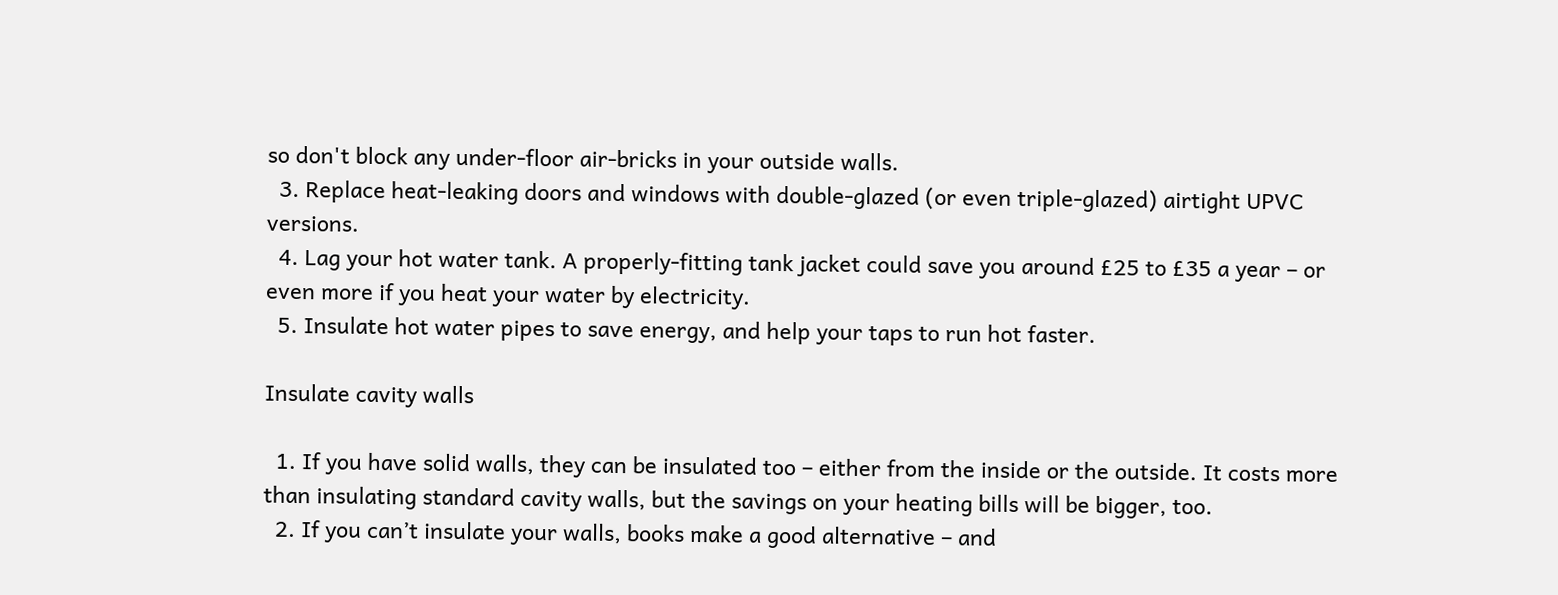so don't block any under-floor air-bricks in your outside walls.
  3. Replace heat-leaking doors and windows with double-glazed (or even triple-glazed) airtight UPVC versions.
  4. Lag your hot water tank. A properly-fitting tank jacket could save you around £25 to £35 a year – or even more if you heat your water by electricity.
  5. Insulate hot water pipes to save energy, and help your taps to run hot faster.

Insulate cavity walls

  1. If you have solid walls, they can be insulated too – either from the inside or the outside. It costs more than insulating standard cavity walls, but the savings on your heating bills will be bigger, too.
  2. If you can’t insulate your walls, books make a good alternative – and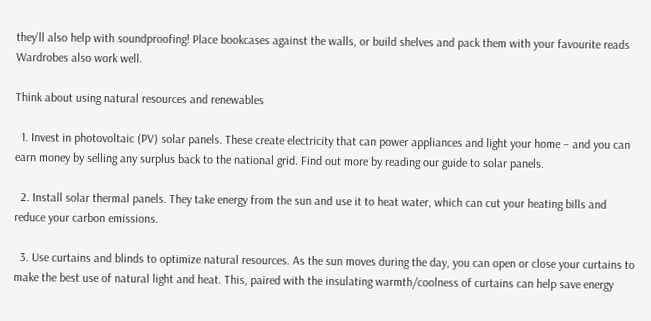they’ll also help with soundproofing! Place bookcases against the walls, or build shelves and pack them with your favourite reads Wardrobes also work well.

Think about using natural resources and renewables

  1. Invest in photovoltaic (PV) solar panels. These create electricity that can power appliances and light your home – and you can earn money by selling any surplus back to the national grid. Find out more by reading our guide to solar panels.

  2. Install solar thermal panels. They take energy from the sun and use it to heat water, which can cut your heating bills and reduce your carbon emissions.

  3. Use curtains and blinds to optimize natural resources. As the sun moves during the day, you can open or close your curtains to make the best use of natural light and heat. This, paired with the insulating warmth/coolness of curtains can help save energy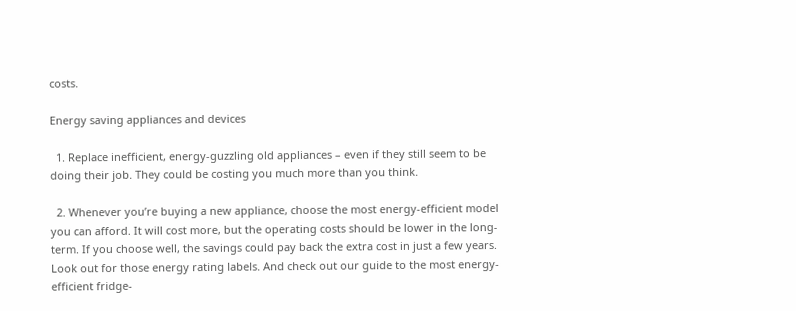costs.

Energy saving appliances and devices

  1. Replace inefficient, energy-guzzling old appliances – even if they still seem to be doing their job. They could be costing you much more than you think.

  2. Whenever you’re buying a new appliance, choose the most energy-efficient model you can afford. It will cost more, but the operating costs should be lower in the long-term. If you choose well, the savings could pay back the extra cost in just a few years. Look out for those energy rating labels. And check out our guide to the most energy-efficient fridge-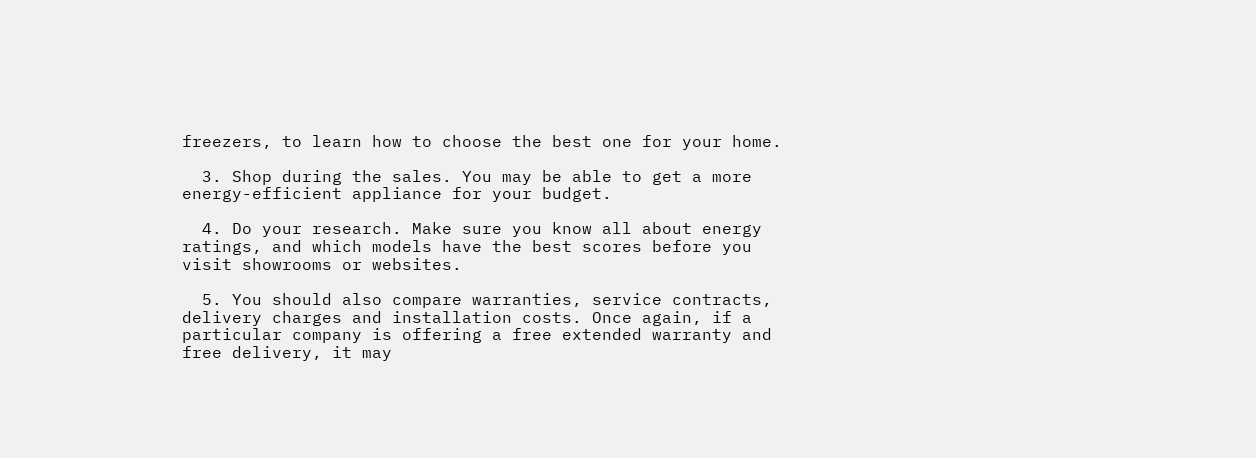freezers, to learn how to choose the best one for your home.

  3. Shop during the sales. You may be able to get a more energy-efficient appliance for your budget.

  4. Do your research. Make sure you know all about energy ratings, and which models have the best scores before you visit showrooms or websites.

  5. You should also compare warranties, service contracts, delivery charges and installation costs. Once again, if a particular company is offering a free extended warranty and free delivery, it may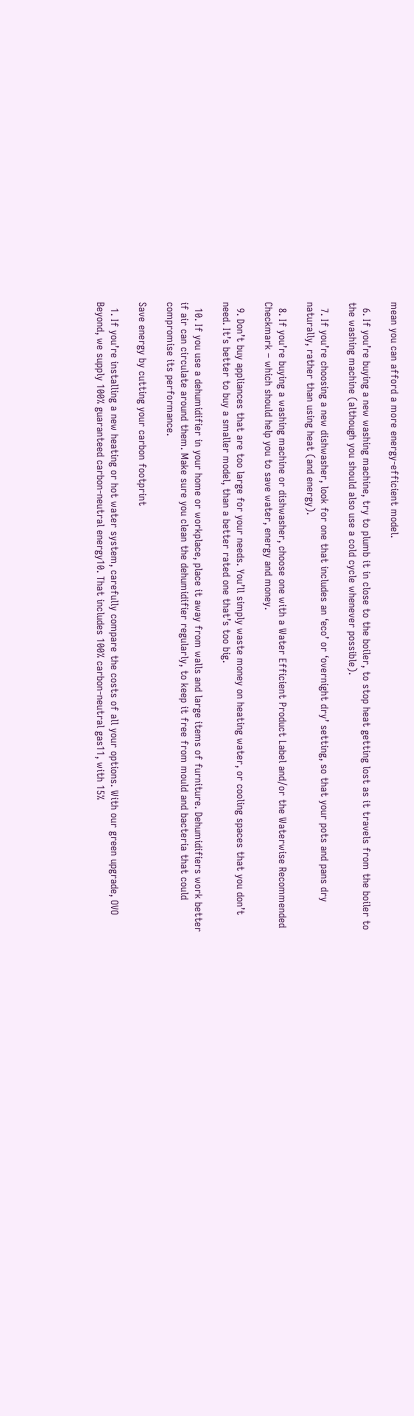mean you can afford a more energy-efficient model.

  6. If you’re buying a new washing machine, try to plumb it in close to the boiler, to stop heat getting lost as it travels from the boiler to the washing machine (although you should also use a cold cycle whenever possible).

  7. If you’re choosing a new dishwasher, look for one that includes an ‘eco’ or ‘overnight dry’ setting, so that your pots and pans dry naturally, rather than using heat (and energy).

  8. If you’re buying a washing machine or dishwasher, choose one with a Water Efficient Product Label and/or the Waterwise Recommended Checkmark – which should help you to save water, energy and money.

  9. Don’t buy appliances that are too large for your needs. You’ll simply waste money on heating water, or cooling spaces that you don’t need. It’s better to buy a smaller model, than a better rated one that’s too big.

  10. If you use a dehumidifier in your home or workplace, place it away from walls and large items of furniture. Dehumidifiers work better if air can circulate around them. Make sure you clean the dehumidifier regularly, to keep it free from mould and bacteria that could compromise its performance.

Save energy by cutting your carbon footprint

  1. If you’re installing a new heating or hot water system, carefully compare the costs of all your options. With our green upgrade, OVO Beyond, we supply 100% guaranteed carbon-neutral energy10. That includes 100% carbon-neutral gas11, with 15%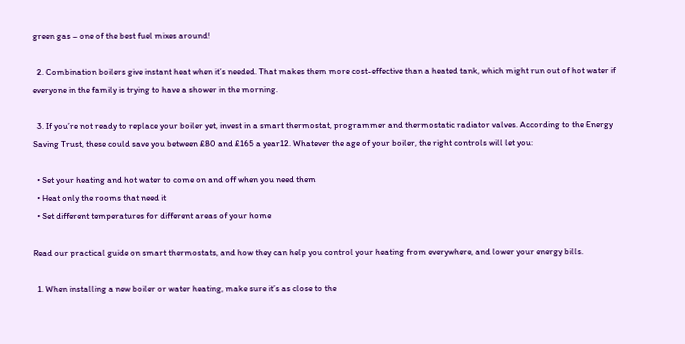green gas – one of the best fuel mixes around!

  2. Combination boilers give instant heat when it’s needed. That makes them more cost-effective than a heated tank, which might run out of hot water if everyone in the family is trying to have a shower in the morning.

  3. If you’re not ready to replace your boiler yet, invest in a smart thermostat, programmer and thermostatic radiator valves. According to the Energy Saving Trust, these could save you between £80 and £165 a year12. Whatever the age of your boiler, the right controls will let you:

  • Set your heating and hot water to come on and off when you need them
  • Heat only the rooms that need it
  • Set different temperatures for different areas of your home

Read our practical guide on smart thermostats, and how they can help you control your heating from everywhere, and lower your energy bills.

  1. When installing a new boiler or water heating, make sure it’s as close to the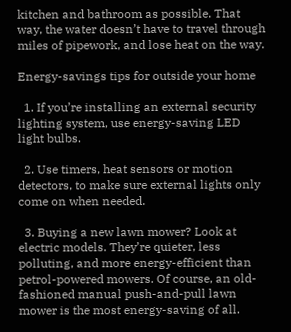kitchen and bathroom as possible. That way, the water doesn’t have to travel through miles of pipework, and lose heat on the way.

Energy-savings tips for outside your home

  1. If you’re installing an external security lighting system, use energy-saving LED light bulbs.

  2. Use timers, heat sensors or motion detectors, to make sure external lights only come on when needed.

  3. Buying a new lawn mower? Look at electric models. They’re quieter, less polluting, and more energy-efficient than petrol-powered mowers. Of course, an old-fashioned manual push-and-pull lawn mower is the most energy-saving of all.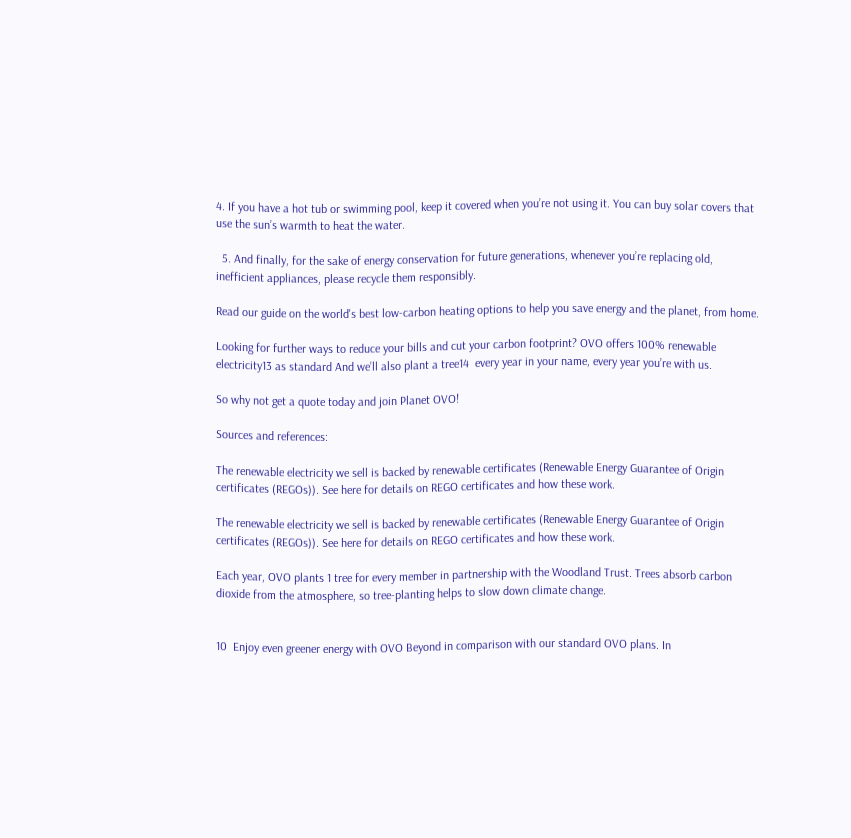4. If you have a hot tub or swimming pool, keep it covered when you’re not using it. You can buy solar covers that use the sun’s warmth to heat the water.

  5. And finally, for the sake of energy conservation for future generations, whenever you’re replacing old, inefficient appliances, please recycle them responsibly.

Read our guide on the world's best low-carbon heating options to help you save energy and the planet, from home.

Looking for further ways to reduce your bills and cut your carbon footprint? OVO offers 100% renewable electricity13 as standard And we’ll also plant a tree14  every year in your name, every year you’re with us.

So why not get a quote today and join Planet OVO!

Sources and references:

The renewable electricity we sell is backed by renewable certificates (Renewable Energy Guarantee of Origin certificates (REGOs)). See here for details on REGO certificates and how these work.

The renewable electricity we sell is backed by renewable certificates (Renewable Energy Guarantee of Origin certificates (REGOs)). See here for details on REGO certificates and how these work.

Each year, OVO plants 1 tree for every member in partnership with the Woodland Trust. Trees absorb carbon dioxide from the atmosphere, so tree-planting helps to slow down climate change.


10  Enjoy even greener energy with OVO Beyond in comparison with our standard OVO plans. In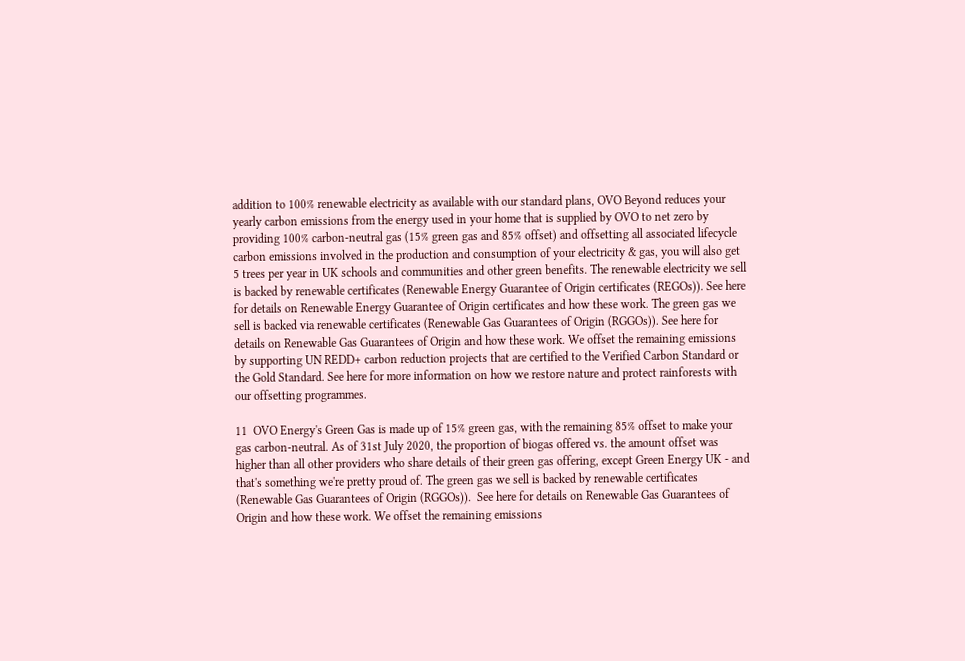addition to 100% renewable electricity as available with our standard plans, OVO Beyond reduces your yearly carbon emissions from the energy used in your home that is supplied by OVO to net zero by providing 100% carbon-neutral gas (15% green gas and 85% offset) and offsetting all associated lifecycle carbon emissions involved in the production and consumption of your electricity & gas, you will also get 5 trees per year in UK schools and communities and other green benefits. The renewable electricity we sell is backed by renewable certificates (Renewable Energy Guarantee of Origin certificates (REGOs)). See here for details on Renewable Energy Guarantee of Origin certificates and how these work. The green gas we sell is backed via renewable certificates (Renewable Gas Guarantees of Origin (RGGOs)). See here for details on Renewable Gas Guarantees of Origin and how these work. We offset the remaining emissions by supporting UN REDD+ carbon reduction projects that are certified to the Verified Carbon Standard or the Gold Standard. See here for more information on how we restore nature and protect rainforests with our offsetting programmes.

11  OVO Energy's Green Gas is made up of 15% green gas, with the remaining 85% offset to make your gas carbon-neutral. As of 31st July 2020, the proportion of biogas offered vs. the amount offset was higher than all other providers who share details of their green gas offering, except Green Energy UK - and that's something we're pretty proud of. The green gas we sell is backed by renewable certificates (Renewable Gas Guarantees of Origin (RGGOs)).  See here for details on Renewable Gas Guarantees of Origin and how these work. We offset the remaining emissions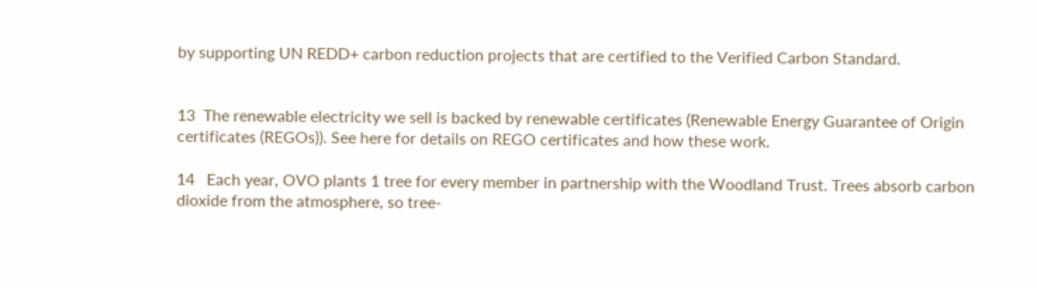by supporting UN REDD+ carbon reduction projects that are certified to the Verified Carbon Standard.


13  The renewable electricity we sell is backed by renewable certificates (Renewable Energy Guarantee of Origin certificates (REGOs)). See here for details on REGO certificates and how these work.

14   Each year, OVO plants 1 tree for every member in partnership with the Woodland Trust. Trees absorb carbon dioxide from the atmosphere, so tree-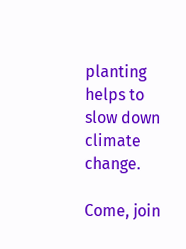planting helps to slow down climate change.

Come, join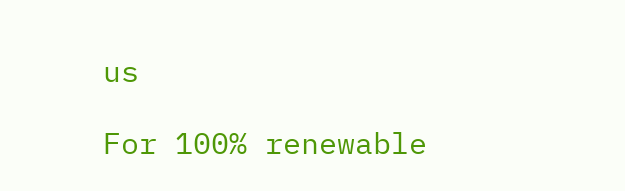us

For 100% renewable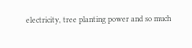electricity, tree planting power and so much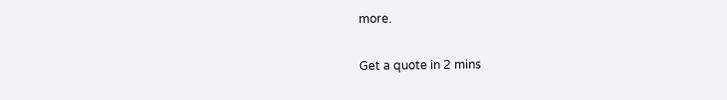more.

Get a quote in 2 mins